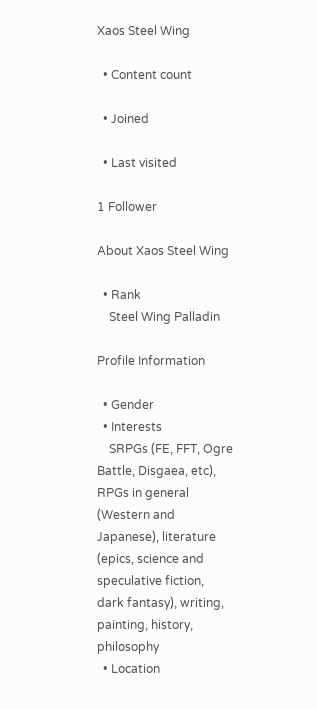Xaos Steel Wing

  • Content count

  • Joined

  • Last visited

1 Follower

About Xaos Steel Wing

  • Rank
    Steel Wing Palladin

Profile Information

  • Gender
  • Interests
    SRPGs (FE, FFT, Ogre Battle, Disgaea, etc), RPGs in general (Western and Japanese), literature (epics, science and speculative fiction, dark fantasy), writing, painting, history, philosophy
  • Location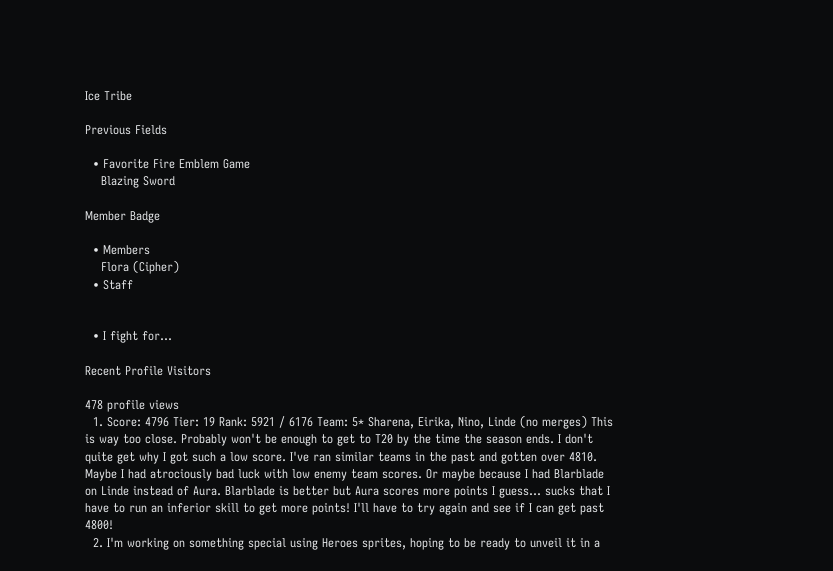Ice Tribe

Previous Fields

  • Favorite Fire Emblem Game
    Blazing Sword

Member Badge

  • Members
    Flora (Cipher)
  • Staff


  • I fight for...

Recent Profile Visitors

478 profile views
  1. Score: 4796 Tier: 19 Rank: 5921 / 6176 Team: 5* Sharena, Eirika, Nino, Linde (no merges) This is way too close. Probably won't be enough to get to T20 by the time the season ends. I don't quite get why I got such a low score. I've ran similar teams in the past and gotten over 4810. Maybe I had atrociously bad luck with low enemy team scores. Or maybe because I had Blarblade on Linde instead of Aura. Blarblade is better but Aura scores more points I guess... sucks that I have to run an inferior skill to get more points! I'll have to try again and see if I can get past 4800!
  2. I'm working on something special using Heroes sprites, hoping to be ready to unveil it in a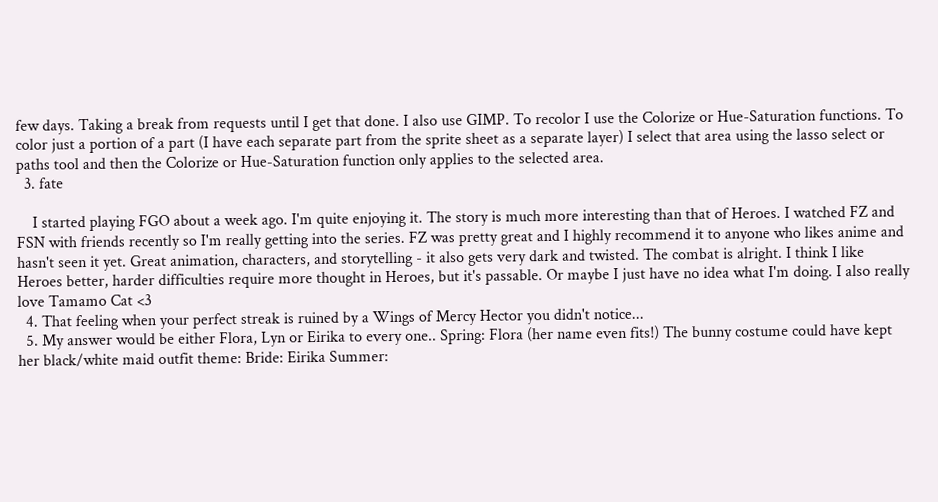few days. Taking a break from requests until I get that done. I also use GIMP. To recolor I use the Colorize or Hue-Saturation functions. To color just a portion of a part (I have each separate part from the sprite sheet as a separate layer) I select that area using the lasso select or paths tool and then the Colorize or Hue-Saturation function only applies to the selected area.
  3. fate

    I started playing FGO about a week ago. I'm quite enjoying it. The story is much more interesting than that of Heroes. I watched FZ and FSN with friends recently so I'm really getting into the series. FZ was pretty great and I highly recommend it to anyone who likes anime and hasn't seen it yet. Great animation, characters, and storytelling - it also gets very dark and twisted. The combat is alright. I think I like Heroes better, harder difficulties require more thought in Heroes, but it's passable. Or maybe I just have no idea what I'm doing. I also really love Tamamo Cat <3
  4. That feeling when your perfect streak is ruined by a Wings of Mercy Hector you didn't notice...
  5. My answer would be either Flora, Lyn or Eirika to every one.. Spring: Flora (her name even fits!) The bunny costume could have kept her black/white maid outfit theme: Bride: Eirika Summer: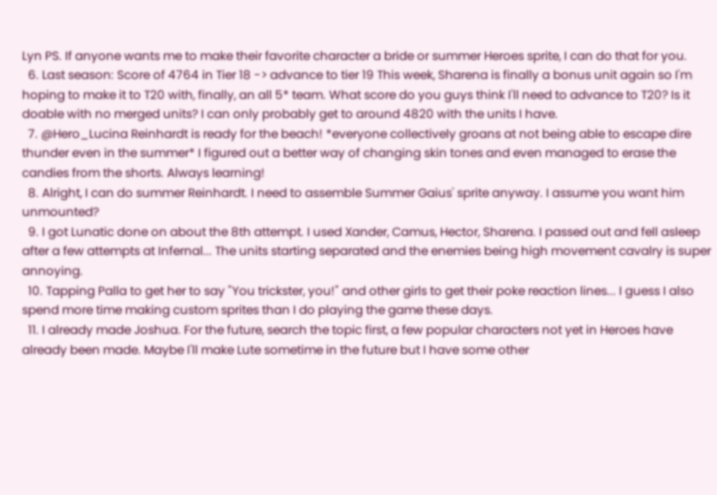Lyn PS. If anyone wants me to make their favorite character a bride or summer Heroes sprite, I can do that for you.
  6. Last season: Score of 4764 in Tier 18 -> advance to tier 19 This week, Sharena is finally a bonus unit again so I'm hoping to make it to T20 with, finally, an all 5* team. What score do you guys think I'll need to advance to T20? Is it doable with no merged units? I can only probably get to around 4820 with the units I have.
  7. @Hero_Lucina Reinhardt is ready for the beach! *everyone collectively groans at not being able to escape dire thunder even in the summer* I figured out a better way of changing skin tones and even managed to erase the candies from the shorts. Always learning!
  8. Alright, I can do summer Reinhardt. I need to assemble Summer Gaius' sprite anyway. I assume you want him unmounted?
  9. I got Lunatic done on about the 8th attempt. I used Xander, Camus, Hector, Sharena. I passed out and fell asleep after a few attempts at Infernal... The units starting separated and the enemies being high movement cavalry is super annoying.
  10. Tapping Palla to get her to say "You trickster, you!" and other girls to get their poke reaction lines... I guess I also spend more time making custom sprites than I do playing the game these days.
  11. I already made Joshua. For the future, search the topic first, a few popular characters not yet in Heroes have already been made. Maybe I'll make Lute sometime in the future but I have some other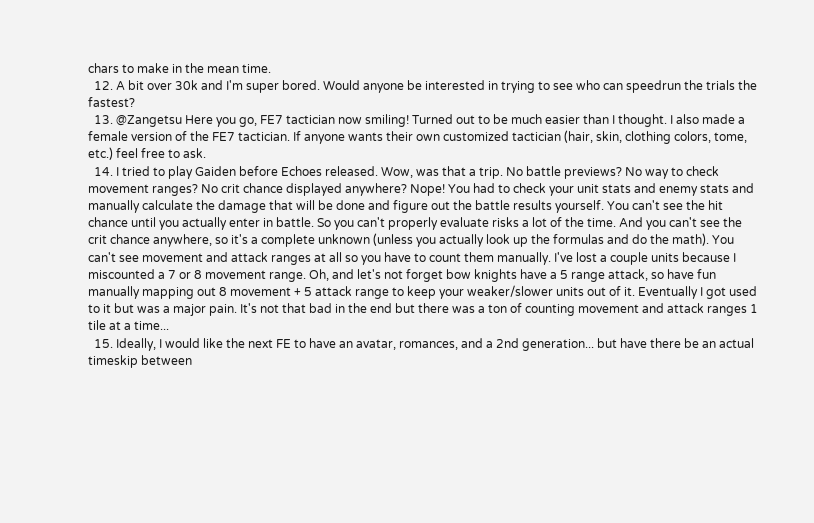chars to make in the mean time.
  12. A bit over 30k and I'm super bored. Would anyone be interested in trying to see who can speedrun the trials the fastest?
  13. @Zangetsu Here you go, FE7 tactician now smiling! Turned out to be much easier than I thought. I also made a female version of the FE7 tactician. If anyone wants their own customized tactician (hair, skin, clothing colors, tome, etc.) feel free to ask.
  14. I tried to play Gaiden before Echoes released. Wow, was that a trip. No battle previews? No way to check movement ranges? No crit chance displayed anywhere? Nope! You had to check your unit stats and enemy stats and manually calculate the damage that will be done and figure out the battle results yourself. You can't see the hit chance until you actually enter in battle. So you can't properly evaluate risks a lot of the time. And you can't see the crit chance anywhere, so it's a complete unknown (unless you actually look up the formulas and do the math). You can't see movement and attack ranges at all so you have to count them manually. I've lost a couple units because I miscounted a 7 or 8 movement range. Oh, and let's not forget bow knights have a 5 range attack, so have fun manually mapping out 8 movement + 5 attack range to keep your weaker/slower units out of it. Eventually I got used to it but was a major pain. It's not that bad in the end but there was a ton of counting movement and attack ranges 1 tile at a time...
  15. Ideally, I would like the next FE to have an avatar, romances, and a 2nd generation... but have there be an actual timeskip between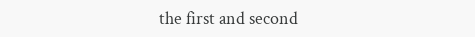the first and second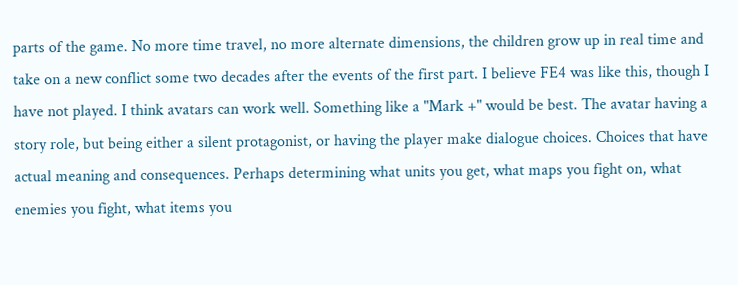parts of the game. No more time travel, no more alternate dimensions, the children grow up in real time and take on a new conflict some two decades after the events of the first part. I believe FE4 was like this, though I have not played. I think avatars can work well. Something like a "Mark +" would be best. The avatar having a story role, but being either a silent protagonist, or having the player make dialogue choices. Choices that have actual meaning and consequences. Perhaps determining what units you get, what maps you fight on, what enemies you fight, what items you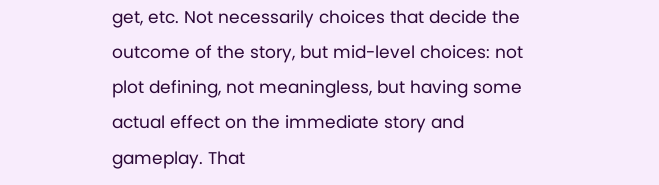get, etc. Not necessarily choices that decide the outcome of the story, but mid-level choices: not plot defining, not meaningless, but having some actual effect on the immediate story and gameplay. That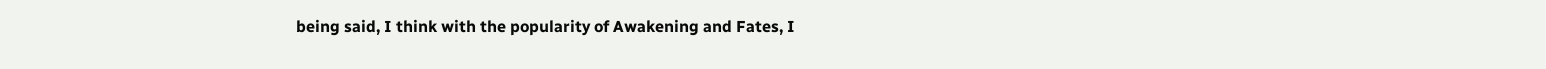being said, I think with the popularity of Awakening and Fates, I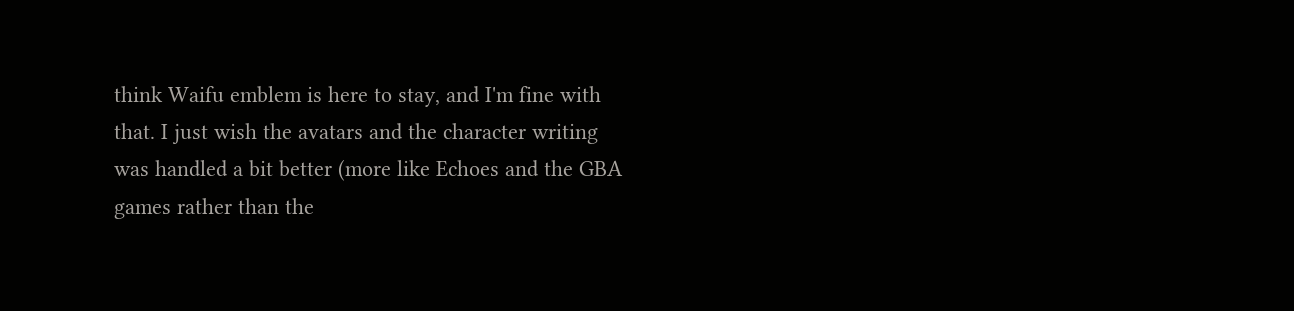think Waifu emblem is here to stay, and I'm fine with that. I just wish the avatars and the character writing was handled a bit better (more like Echoes and the GBA games rather than the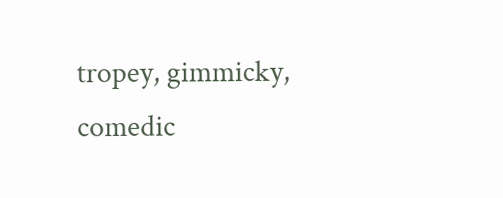tropey, gimmicky, comedic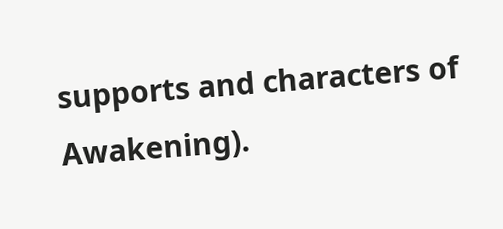supports and characters of Awakening).